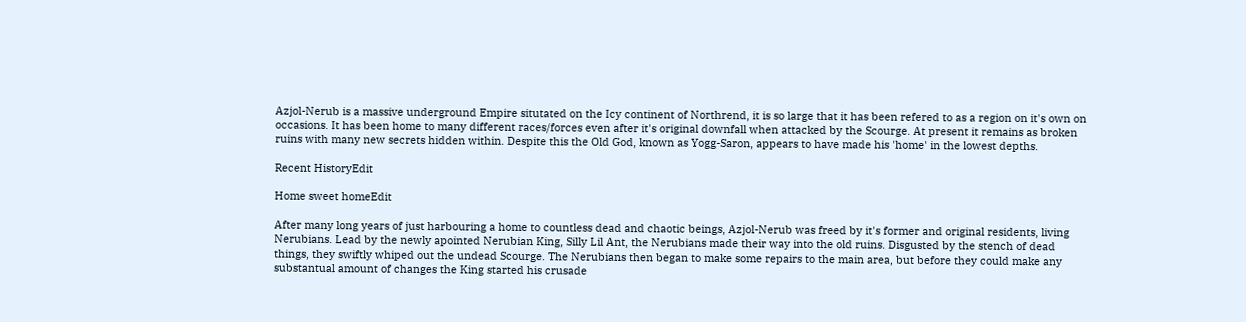Azjol-Nerub is a massive underground Empire situtated on the Icy continent of Northrend, it is so large that it has been refered to as a region on it's own on occasions. It has been home to many different races/forces even after it's original downfall when attacked by the Scourge. At present it remains as broken ruins with many new secrets hidden within. Despite this the Old God, known as Yogg-Saron, appears to have made his 'home' in the lowest depths.

Recent HistoryEdit

Home sweet homeEdit

After many long years of just harbouring a home to countless dead and chaotic beings, Azjol-Nerub was freed by it's former and original residents, living Nerubians. Lead by the newly apointed Nerubian King, Silly Lil Ant, the Nerubians made their way into the old ruins. Disgusted by the stench of dead things, they swiftly whiped out the undead Scourge. The Nerubians then began to make some repairs to the main area, but before they could make any substantual amount of changes the King started his crusade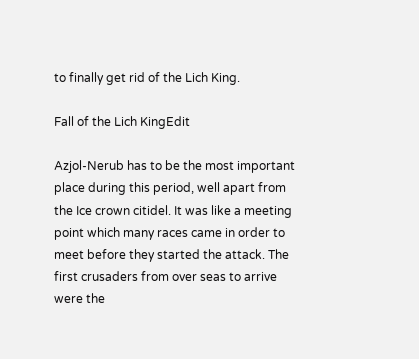to finally get rid of the Lich King.

Fall of the Lich KingEdit

Azjol-Nerub has to be the most important place during this period, well apart from the Ice crown citidel. It was like a meeting point which many races came in order to meet before they started the attack. The first crusaders from over seas to arrive were the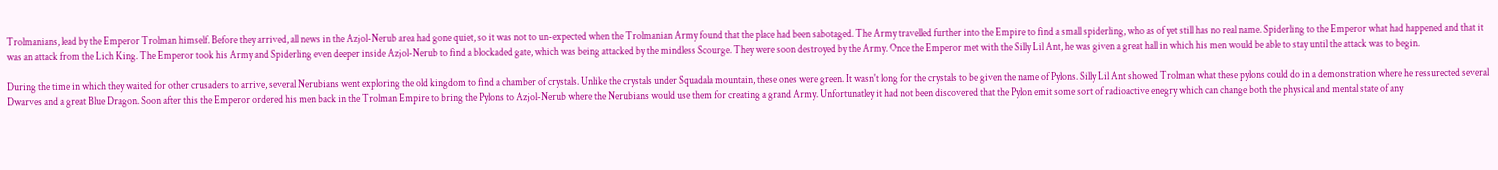Trolmanians, lead by the Emperor Trolman himself. Before they arrived, all news in the Azjol-Nerub area had gone quiet, so it was not to un-expected when the Trolmanian Army found that the place had been sabotaged. The Army travelled further into the Empire to find a small spiderling, who as of yet still has no real name. Spiderling to the Emperor what had happened and that it was an attack from the Lich King. The Emperor took his Army and Spiderling even deeper inside Azjol-Nerub to find a blockaded gate, which was being attacked by the mindless Scourge. They were soon destroyed by the Army. Once the Emperor met with the Silly Lil Ant, he was given a great hall in which his men would be able to stay until the attack was to begin.

During the time in which they waited for other crusaders to arrive, several Nerubians went exploring the old kingdom to find a chamber of crystals. Unlike the crystals under Squadala mountain, these ones were green. It wasn't long for the crystals to be given the name of Pylons. Silly Lil Ant showed Trolman what these pylons could do in a demonstration where he ressurected several Dwarves and a great Blue Dragon. Soon after this the Emperor ordered his men back in the Trolman Empire to bring the Pylons to Azjol-Nerub where the Nerubians would use them for creating a grand Army. Unfortunatley it had not been discovered that the Pylon emit some sort of radioactive enegry which can change both the physical and mental state of any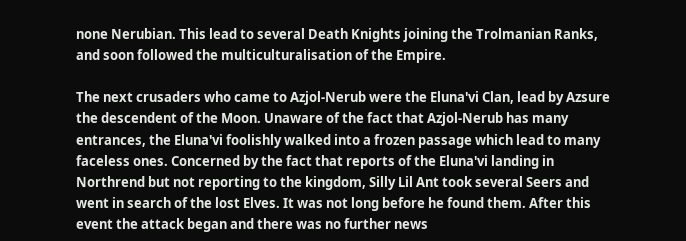none Nerubian. This lead to several Death Knights joining the Trolmanian Ranks, and soon followed the multiculturalisation of the Empire.

The next crusaders who came to Azjol-Nerub were the Eluna'vi Clan, lead by Azsure the descendent of the Moon. Unaware of the fact that Azjol-Nerub has many entrances, the Eluna'vi foolishly walked into a frozen passage which lead to many faceless ones. Concerned by the fact that reports of the Eluna'vi landing in Northrend but not reporting to the kingdom, Silly Lil Ant took several Seers and went in search of the lost Elves. It was not long before he found them. After this event the attack began and there was no further news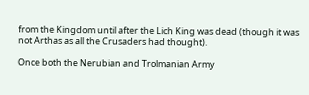from the Kingdom until after the Lich King was dead (though it was not Arthas as all the Crusaders had thought).

Once both the Nerubian and Trolmanian Army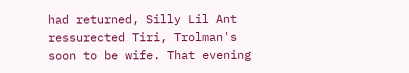had returned, Silly Lil Ant ressurected Tiri, Trolman's soon to be wife. That evening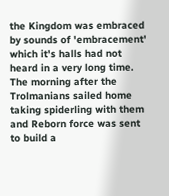the Kingdom was embraced by sounds of 'embracement' which it's halls had not heard in a very long time. The morning after the Trolmanians sailed home taking spiderling with them and Reborn force was sent to build a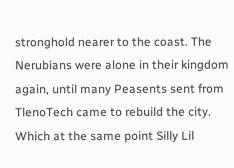stronghold nearer to the coast. The Nerubians were alone in their kingdom again, until many Peasents sent from TlenoTech came to rebuild the city. Which at the same point Silly Lil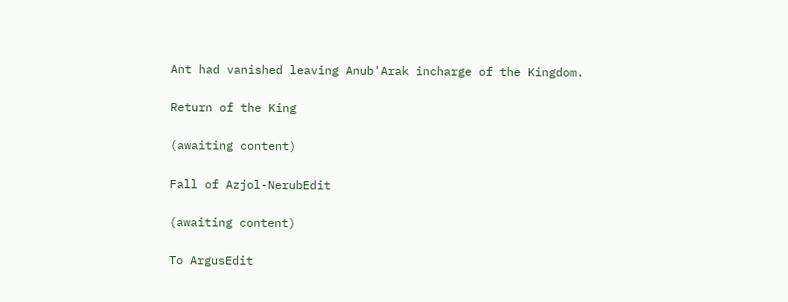Ant had vanished leaving Anub'Arak incharge of the Kingdom.

Return of the King

(awaiting content)

Fall of Azjol-NerubEdit

(awaiting content)

To ArgusEdit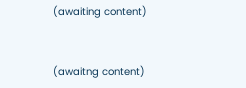(awaiting content)


(awaitng content)